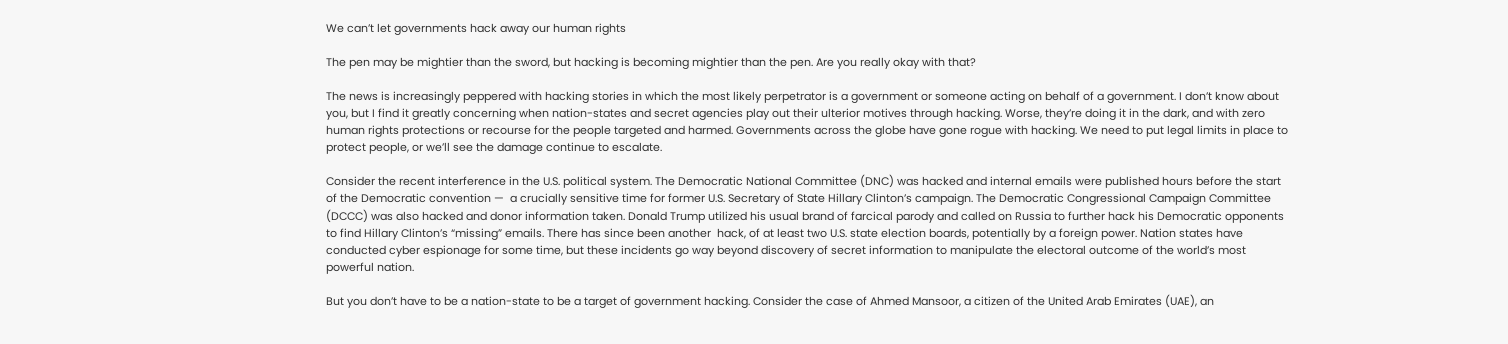We can’t let governments hack away our human rights

The pen may be mightier than the sword, but hacking is becoming mightier than the pen. Are you really okay with that?

The news is increasingly peppered with hacking stories in which the most likely perpetrator is a government or someone acting on behalf of a government. I don’t know about you, but I find it greatly concerning when nation-states and secret agencies play out their ulterior motives through hacking. Worse, they’re doing it in the dark, and with zero human rights protections or recourse for the people targeted and harmed. Governments across the globe have gone rogue with hacking. We need to put legal limits in place to protect people, or we’ll see the damage continue to escalate.

Consider the recent interference in the U.S. political system. The Democratic National Committee (DNC) was hacked and internal emails were published hours before the start of the Democratic convention —  a crucially sensitive time for former U.S. Secretary of State Hillary Clinton’s campaign. The Democratic Congressional Campaign Committee (DCCC) was also hacked and donor information taken. Donald Trump utilized his usual brand of farcical parody and called on Russia to further hack his Democratic opponents to find Hillary Clinton’s “missing” emails. There has since been another  hack, of at least two U.S. state election boards, potentially by a foreign power. Nation states have conducted cyber espionage for some time, but these incidents go way beyond discovery of secret information to manipulate the electoral outcome of the world’s most powerful nation.

But you don’t have to be a nation-state to be a target of government hacking. Consider the case of Ahmed Mansoor, a citizen of the United Arab Emirates (UAE), an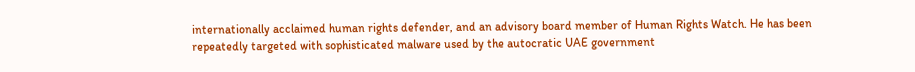internationally acclaimed human rights defender, and an advisory board member of Human Rights Watch. He has been repeatedly targeted with sophisticated malware used by the autocratic UAE government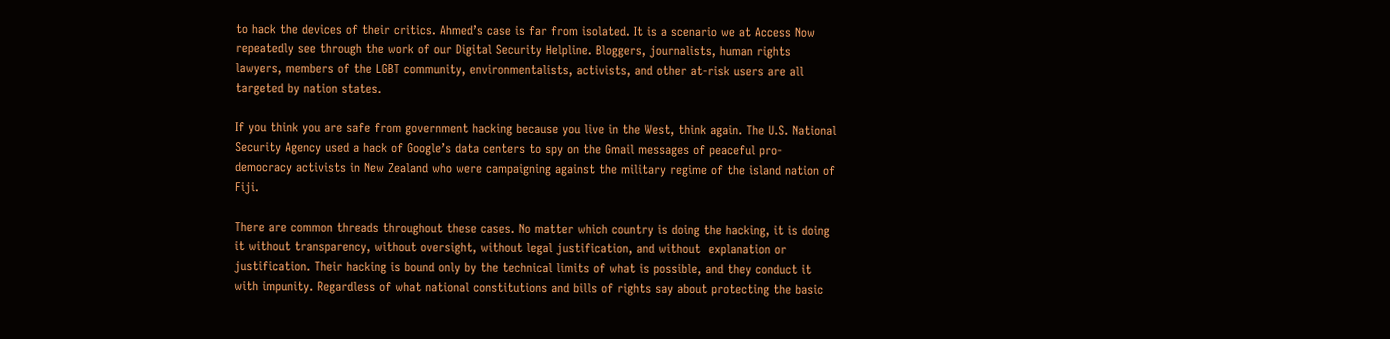to hack the devices of their critics. Ahmed’s case is far from isolated. It is a scenario we at Access Now repeatedly see through the work of our Digital Security Helpline. Bloggers, journalists, human rights lawyers, members of the LGBT community, environmentalists, activists, and other at-risk users are all targeted by nation states.

If you think you are safe from government hacking because you live in the West, think again. The U.S. National Security Agency used a hack of Google’s data centers to spy on the Gmail messages of peaceful pro-democracy activists in New Zealand who were campaigning against the military regime of the island nation of Fiji.

There are common threads throughout these cases. No matter which country is doing the hacking, it is doing it without transparency, without oversight, without legal justification, and without  explanation or justification. Their hacking is bound only by the technical limits of what is possible, and they conduct it with impunity. Regardless of what national constitutions and bills of rights say about protecting the basic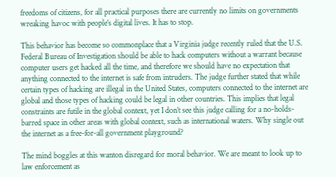freedoms of citizens, for all practical purposes there are currently no limits on governments wreaking havoc with people’s digital lives. It has to stop.

This behavior has become so commonplace that a Virginia judge recently ruled that the U.S. Federal Bureau of Investigation should be able to hack computers without a warrant because computer users get hacked all the time, and therefore we should have no expectation that anything connected to the internet is safe from intruders. The judge further stated that while certain types of hacking are illegal in the United States, computers connected to the internet are global and those types of hacking could be legal in other countries. This implies that legal constraints are futile in the global context, yet I don’t see this judge calling for a no-holds-barred space in other areas with global context, such as international waters. Why single out the internet as a free-for-all government playground?

The mind boggles at this wanton disregard for moral behavior. We are meant to look up to law enforcement as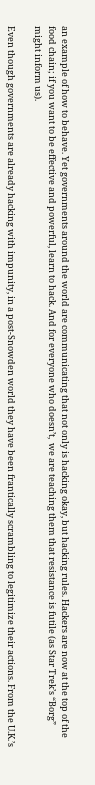an example of how to behave. Yet governments around the world are communicating that not only is hacking okay, but hacking rules. Hackers are now at the top of the food chain; if you want to be effective and powerful, learn to hack. And for everyone who doesn’t,  we are teaching them that resistance is futile (as Star Trek’s “Borg” might inform us).

Even though governments are already hacking with impunity, in a post-Snowden world they have been frantically scrambling to legitimize their actions. From the U.K.’s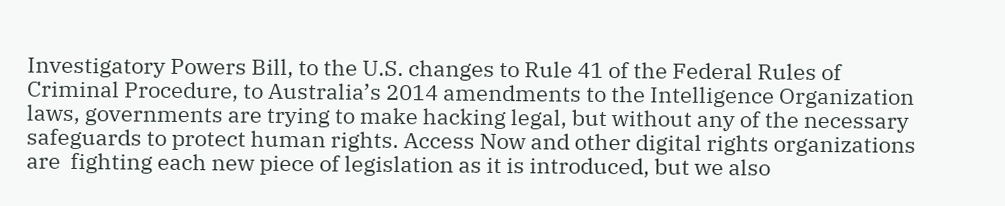Investigatory Powers Bill, to the U.S. changes to Rule 41 of the Federal Rules of Criminal Procedure, to Australia’s 2014 amendments to the Intelligence Organization laws, governments are trying to make hacking legal, but without any of the necessary safeguards to protect human rights. Access Now and other digital rights organizations are  fighting each new piece of legislation as it is introduced, but we also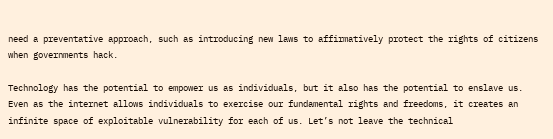need a preventative approach, such as introducing new laws to affirmatively protect the rights of citizens when governments hack.

Technology has the potential to empower us as individuals, but it also has the potential to enslave us. Even as the internet allows individuals to exercise our fundamental rights and freedoms, it creates an infinite space of exploitable vulnerability for each of us. Let’s not leave the technical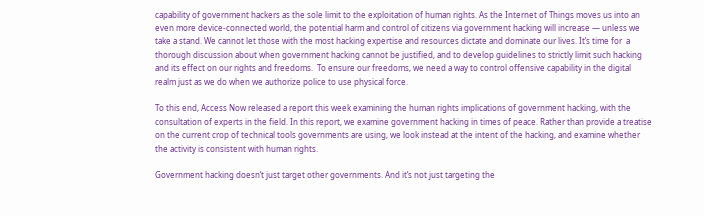capability of government hackers as the sole limit to the exploitation of human rights. As the Internet of Things moves us into an even more device-connected world, the potential harm and control of citizens via government hacking will increase — unless we take a stand. We cannot let those with the most hacking expertise and resources dictate and dominate our lives. It’s time for  a thorough discussion about when government hacking cannot be justified, and to develop guidelines to strictly limit such hacking and its effect on our rights and freedoms.  To ensure our freedoms, we need a way to control offensive capability in the digital realm just as we do when we authorize police to use physical force.

To this end, Access Now released a report this week examining the human rights implications of government hacking, with the consultation of experts in the field. In this report, we examine government hacking in times of peace. Rather than provide a treatise on the current crop of technical tools governments are using, we look instead at the intent of the hacking, and examine whether the activity is consistent with human rights.

Government hacking doesn’t just target other governments. And it’s not just targeting the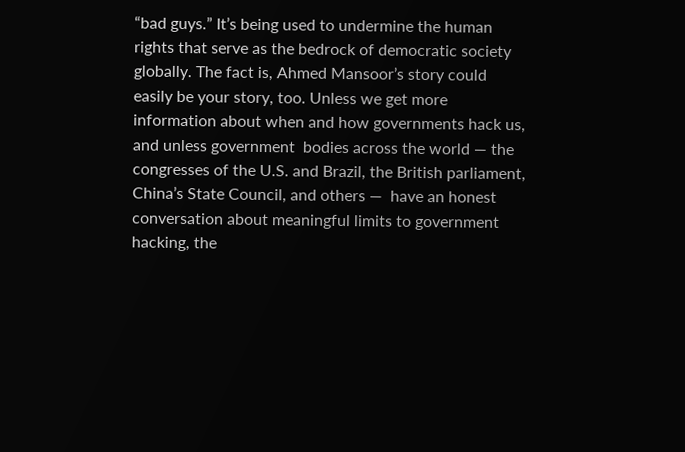“bad guys.” It’s being used to undermine the human rights that serve as the bedrock of democratic society globally. The fact is, Ahmed Mansoor’s story could easily be your story, too. Unless we get more information about when and how governments hack us, and unless government  bodies across the world — the congresses of the U.S. and Brazil, the British parliament, China’s State Council, and others —  have an honest conversation about meaningful limits to government hacking, the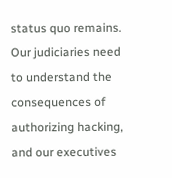status quo remains.  Our judiciaries need to understand the consequences of authorizing hacking, and our executives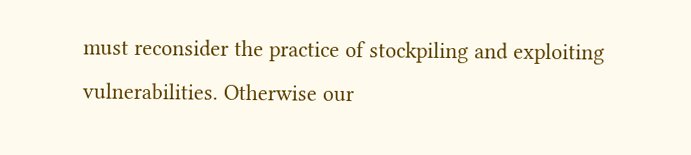must reconsider the practice of stockpiling and exploiting vulnerabilities. Otherwise our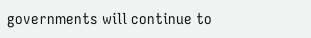governments will continue to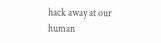hack away at our human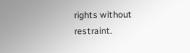rights without restraint.